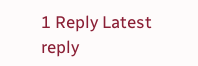1 Reply Latest reply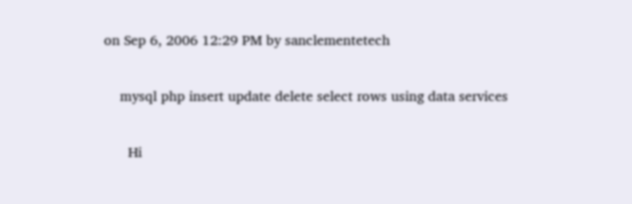on Sep 6, 2006 12:29 PM by sanclementetech

    mysql php insert update delete select rows using data services

      Hi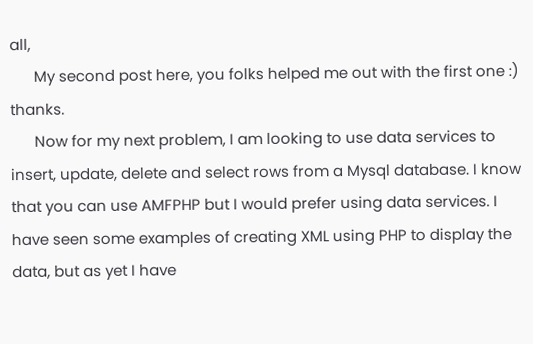all,
      My second post here, you folks helped me out with the first one :) thanks.
      Now for my next problem, I am looking to use data services to insert, update, delete and select rows from a Mysql database. I know that you can use AMFPHP but I would prefer using data services. I have seen some examples of creating XML using PHP to display the data, but as yet I have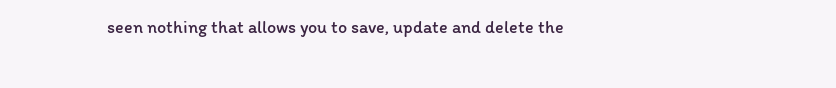seen nothing that allows you to save, update and delete the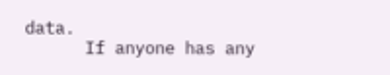data.
      If anyone has any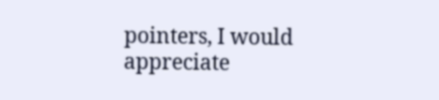pointers, I would appreciate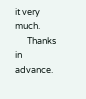it very much.
      Thanks in advance.